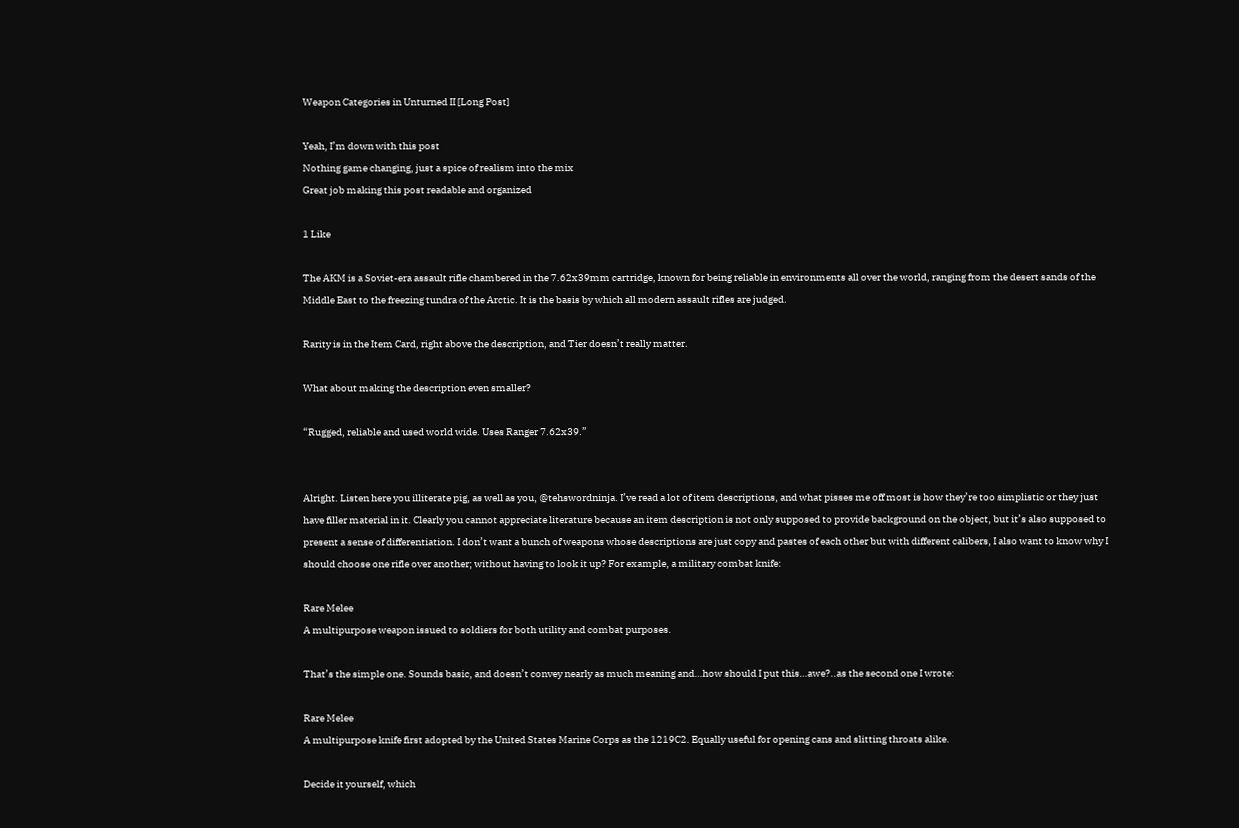Weapon Categories in Unturned II [Long Post]

Yeah, I’m down with this post
Nothing game changing, just a spice of realism into the mix
Great job making this post readable and organized

1 Like

The AKM is a Soviet-era assault rifle chambered in the 7.62x39mm cartridge, known for being reliable in environments all over the world, ranging from the desert sands of the Middle East to the freezing tundra of the Arctic. It is the basis by which all modern assault rifles are judged.

Rarity is in the Item Card, right above the description, and Tier doesn’t really matter.

What about making the description even smaller?

“Rugged, reliable and used world wide. Uses Ranger 7.62x39.”


Alright. Listen here you illiterate pig, as well as you, @tehswordninja. I’ve read a lot of item descriptions, and what pisses me off most is how they’re too simplistic or they just have filler material in it. Clearly you cannot appreciate literature because an item description is not only supposed to provide background on the object, but it’s also supposed to present a sense of differentiation. I don’t want a bunch of weapons whose descriptions are just copy and pastes of each other but with different calibers, I also want to know why I should choose one rifle over another; without having to look it up? For example, a military combat knife:

Rare Melee
A multipurpose weapon issued to soldiers for both utility and combat purposes.

That’s the simple one. Sounds basic, and doesn’t convey nearly as much meaning and…how should I put this…awe?..as the second one I wrote:

Rare Melee
A multipurpose knife first adopted by the United States Marine Corps as the 1219C2. Equally useful for opening cans and slitting throats alike.

Decide it yourself, which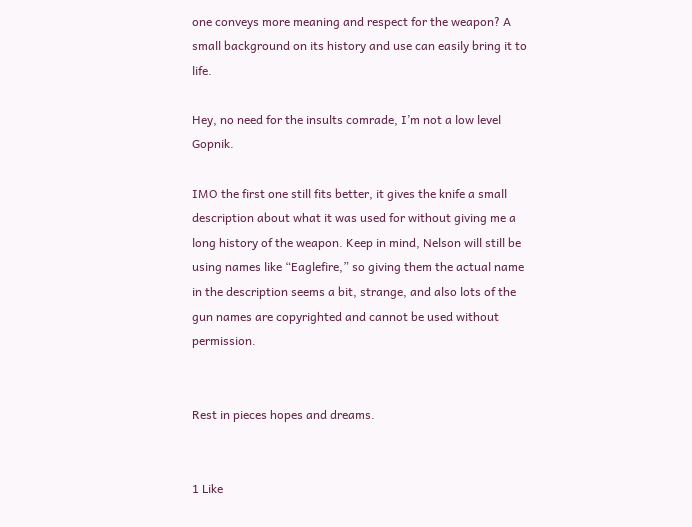one conveys more meaning and respect for the weapon? A small background on its history and use can easily bring it to life.

Hey, no need for the insults comrade, I’m not a low level Gopnik.

IMO the first one still fits better, it gives the knife a small description about what it was used for without giving me a long history of the weapon. Keep in mind, Nelson will still be using names like “Eaglefire,” so giving them the actual name in the description seems a bit, strange, and also lots of the gun names are copyrighted and cannot be used without permission.


Rest in pieces hopes and dreams.


1 Like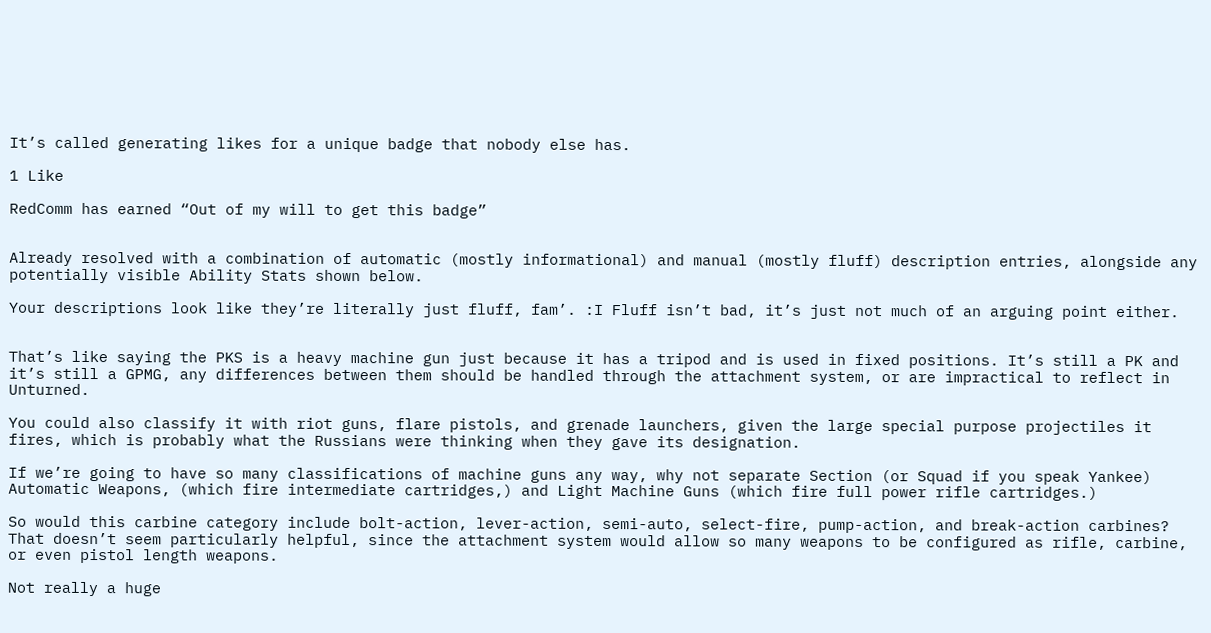It’s called generating likes for a unique badge that nobody else has.

1 Like

RedComm has earned “Out of my will to get this badge”


Already resolved with a combination of automatic (mostly informational) and manual (mostly fluff) description entries, alongside any potentially visible Ability Stats shown below.

Your descriptions look like they’re literally just fluff, fam’. :I Fluff isn’t bad, it’s just not much of an arguing point either.


That’s like saying the PKS is a heavy machine gun just because it has a tripod and is used in fixed positions. It’s still a PK and it’s still a GPMG, any differences between them should be handled through the attachment system, or are impractical to reflect in Unturned.

You could also classify it with riot guns, flare pistols, and grenade launchers, given the large special purpose projectiles it fires, which is probably what the Russians were thinking when they gave its designation.

If we’re going to have so many classifications of machine guns any way, why not separate Section (or Squad if you speak Yankee) Automatic Weapons, (which fire intermediate cartridges,) and Light Machine Guns (which fire full power rifle cartridges.)

So would this carbine category include bolt-action, lever-action, semi-auto, select-fire, pump-action, and break-action carbines? That doesn’t seem particularly helpful, since the attachment system would allow so many weapons to be configured as rifle, carbine, or even pistol length weapons.

Not really a huge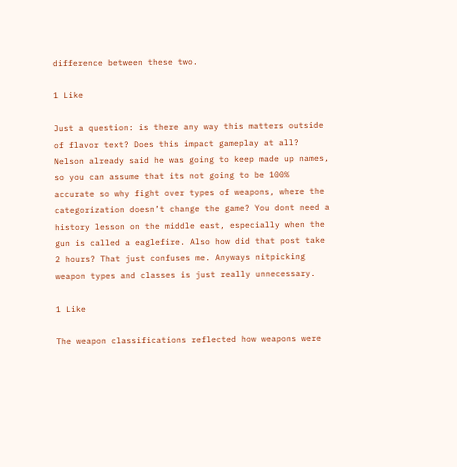difference between these two.

1 Like

Just a question: is there any way this matters outside of flavor text? Does this impact gameplay at all? Nelson already said he was going to keep made up names, so you can assume that its not going to be 100% accurate so why fight over types of weapons, where the categorization doesn’t change the game? You dont need a history lesson on the middle east, especially when the gun is called a eaglefire. Also how did that post take 2 hours? That just confuses me. Anyways nitpicking weapon types and classes is just really unnecessary.

1 Like

The weapon classifications reflected how weapons were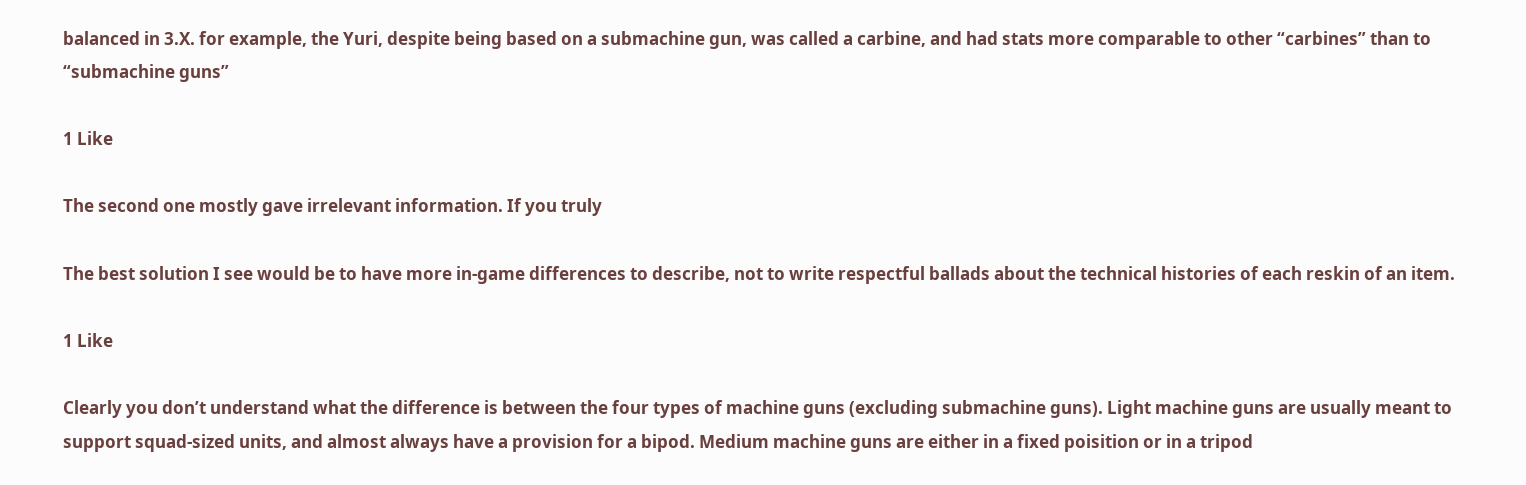balanced in 3.X. for example, the Yuri, despite being based on a submachine gun, was called a carbine, and had stats more comparable to other “carbines” than to “submachine guns”

1 Like

The second one mostly gave irrelevant information. If you truly

The best solution I see would be to have more in-game differences to describe, not to write respectful ballads about the technical histories of each reskin of an item.

1 Like

Clearly you don’t understand what the difference is between the four types of machine guns (excluding submachine guns). Light machine guns are usually meant to support squad-sized units, and almost always have a provision for a bipod. Medium machine guns are either in a fixed poisition or in a tripod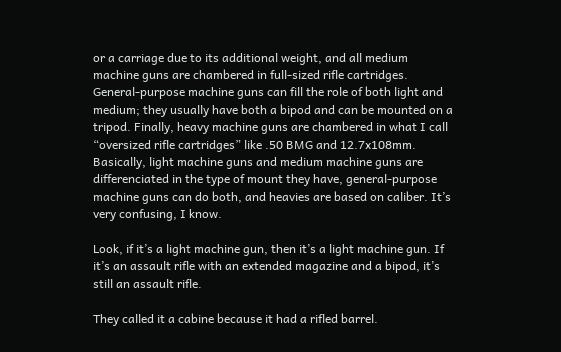or a carriage due to its additional weight, and all medium machine guns are chambered in full-sized rifle cartridges. General-purpose machine guns can fill the role of both light and medium; they usually have both a bipod and can be mounted on a tripod. Finally, heavy machine guns are chambered in what I call “oversized rifle cartridges” like .50 BMG and 12.7x108mm.
Basically, light machine guns and medium machine guns are differenciated in the type of mount they have, general-purpose machine guns can do both, and heavies are based on caliber. It’s very confusing, I know.

Look, if it’s a light machine gun, then it’s a light machine gun. If it’s an assault rifle with an extended magazine and a bipod, it’s still an assault rifle.

They called it a cabine because it had a rifled barrel.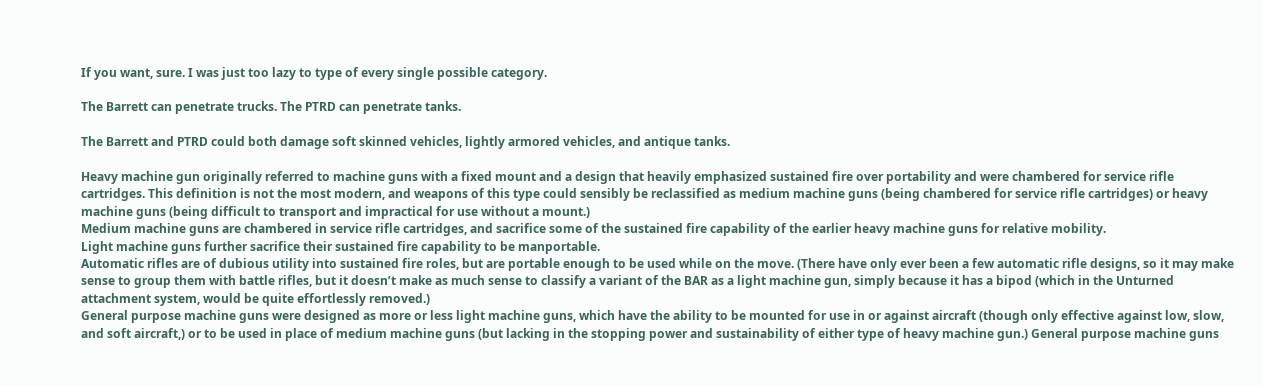If you want, sure. I was just too lazy to type of every single possible category.

The Barrett can penetrate trucks. The PTRD can penetrate tanks.

The Barrett and PTRD could both damage soft skinned vehicles, lightly armored vehicles, and antique tanks.

Heavy machine gun originally referred to machine guns with a fixed mount and a design that heavily emphasized sustained fire over portability and were chambered for service rifle cartridges. This definition is not the most modern, and weapons of this type could sensibly be reclassified as medium machine guns (being chambered for service rifle cartridges) or heavy machine guns (being difficult to transport and impractical for use without a mount.)
Medium machine guns are chambered in service rifle cartridges, and sacrifice some of the sustained fire capability of the earlier heavy machine guns for relative mobility.
Light machine guns further sacrifice their sustained fire capability to be manportable.
Automatic rifles are of dubious utility into sustained fire roles, but are portable enough to be used while on the move. (There have only ever been a few automatic rifle designs, so it may make sense to group them with battle rifles, but it doesn’t make as much sense to classify a variant of the BAR as a light machine gun, simply because it has a bipod (which in the Unturned attachment system, would be quite effortlessly removed.)
General purpose machine guns were designed as more or less light machine guns, which have the ability to be mounted for use in or against aircraft (though only effective against low, slow, and soft aircraft,) or to be used in place of medium machine guns (but lacking in the stopping power and sustainability of either type of heavy machine gun.) General purpose machine guns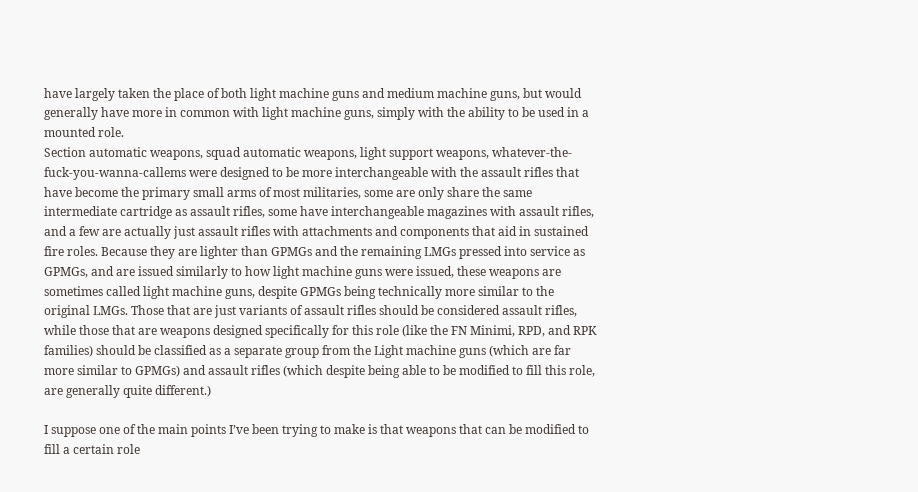have largely taken the place of both light machine guns and medium machine guns, but would generally have more in common with light machine guns, simply with the ability to be used in a mounted role.
Section automatic weapons, squad automatic weapons, light support weapons, whatever-the-fuck-you-wanna-callems were designed to be more interchangeable with the assault rifles that have become the primary small arms of most militaries, some are only share the same intermediate cartridge as assault rifles, some have interchangeable magazines with assault rifles, and a few are actually just assault rifles with attachments and components that aid in sustained fire roles. Because they are lighter than GPMGs and the remaining LMGs pressed into service as GPMGs, and are issued similarly to how light machine guns were issued, these weapons are sometimes called light machine guns, despite GPMGs being technically more similar to the original LMGs. Those that are just variants of assault rifles should be considered assault rifles, while those that are weapons designed specifically for this role (like the FN Minimi, RPD, and RPK families) should be classified as a separate group from the Light machine guns (which are far more similar to GPMGs) and assault rifles (which despite being able to be modified to fill this role, are generally quite different.)

I suppose one of the main points I’ve been trying to make is that weapons that can be modified to fill a certain role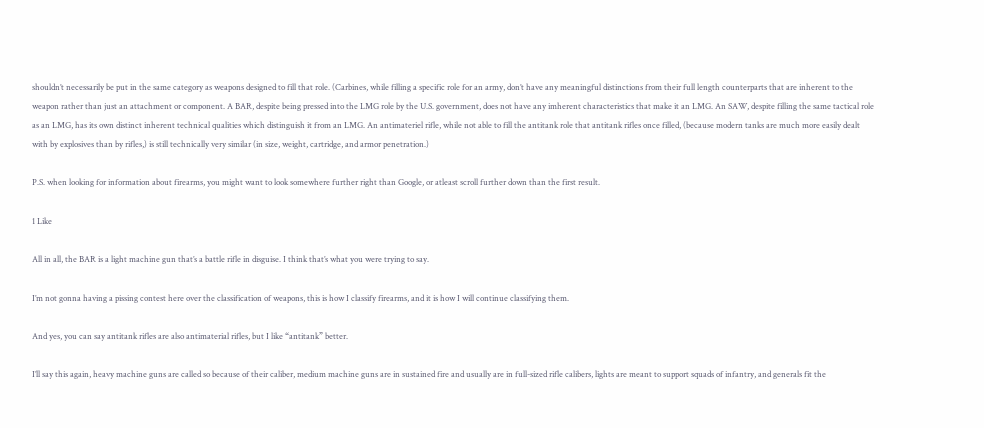shouldn’t necessarily be put in the same category as weapons designed to fill that role. (Carbines, while filling a specific role for an army, don’t have any meaningful distinctions from their full length counterparts that are inherent to the weapon rather than just an attachment or component. A BAR, despite being pressed into the LMG role by the U.S. government, does not have any imherent characteristics that make it an LMG. An SAW, despite filling the same tactical role as an LMG, has its own distinct inherent technical qualities which distinguish it from an LMG. An antimateriel rifle, while not able to fill the antitank role that antitank rifles once filled, (because modern tanks are much more easily dealt with by explosives than by rifles,) is still technically very similar (in size, weight, cartridge, and armor penetration.)

P.S. when looking for information about firearms, you might want to look somewhere further right than Google, or atleast scroll further down than the first result.

1 Like

All in all, the BAR is a light machine gun that’s a battle rifle in disguise. I think that’s what you were trying to say.

I’m not gonna having a pissing contest here over the classification of weapons, this is how I classify firearms, and it is how I will continue classifying them.

And yes, you can say antitank rifles are also antimaterial rifles, but I like “antitank” better.

I’ll say this again, heavy machine guns are called so because of their caliber, medium machine guns are in sustained fire and usually are in full-sized rifle calibers, lights are meant to support squads of infantry, and generals fit the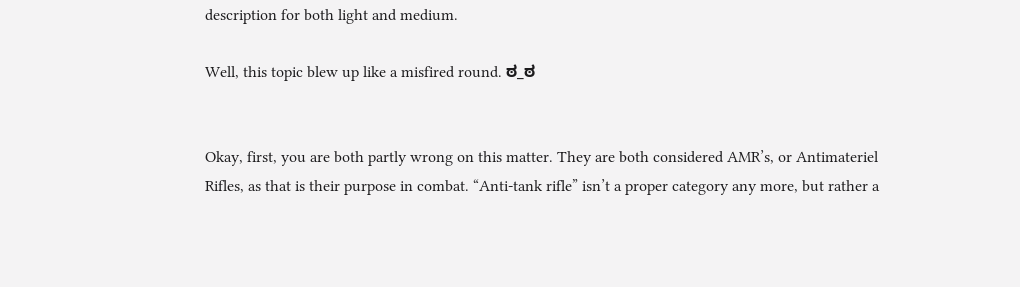description for both light and medium.

Well, this topic blew up like a misfired round. ಠ_ಠ


Okay, first, you are both partly wrong on this matter. They are both considered AMR’s, or Antimateriel Rifles, as that is their purpose in combat. “Anti-tank rifle” isn’t a proper category any more, but rather a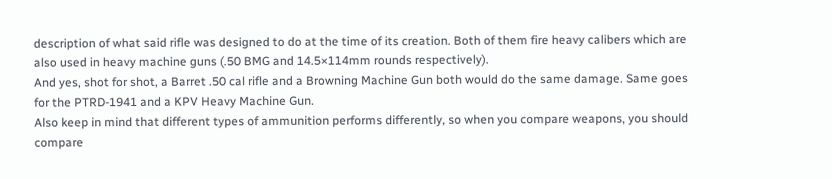description of what said rifle was designed to do at the time of its creation. Both of them fire heavy calibers which are also used in heavy machine guns (.50 BMG and 14.5×114mm rounds respectively).
And yes, shot for shot, a Barret .50 cal rifle and a Browning Machine Gun both would do the same damage. Same goes for the PTRD-1941 and a KPV Heavy Machine Gun.
Also keep in mind that different types of ammunition performs differently, so when you compare weapons, you should compare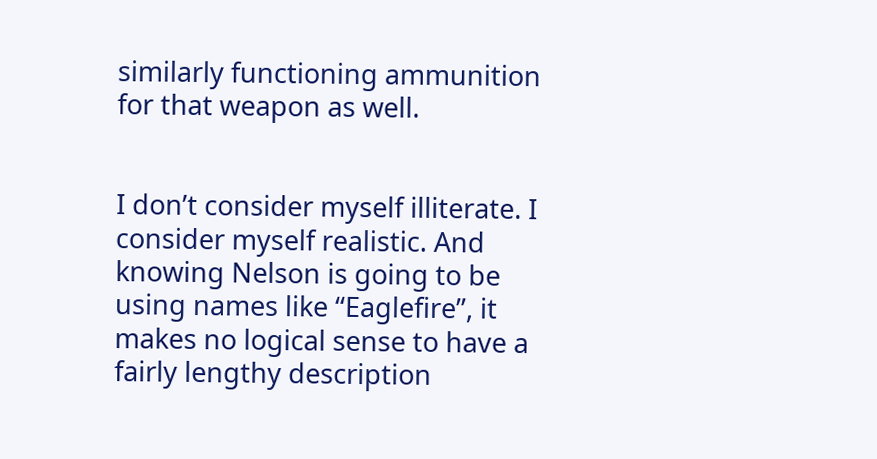similarly functioning ammunition for that weapon as well.


I don’t consider myself illiterate. I consider myself realistic. And knowing Nelson is going to be using names like “Eaglefire”, it makes no logical sense to have a fairly lengthy description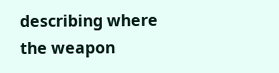describing where the weapon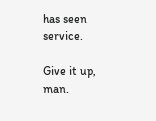has seen service.

Give it up, man.